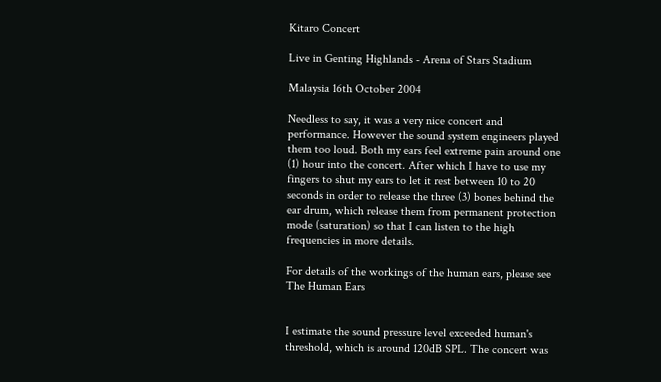Kitaro Concert

Live in Genting Highlands - Arena of Stars Stadium

Malaysia 16th October 2004

Needless to say, it was a very nice concert and performance. However the sound system engineers played them too loud. Both my ears feel extreme pain around one (1) hour into the concert. After which I have to use my fingers to shut my ears to let it rest between 10 to 20 seconds in order to release the three (3) bones behind the ear drum, which release them from permanent protection mode (saturation) so that I can listen to the high frequencies in more details.

For details of the workings of the human ears, please see The Human Ears


I estimate the sound pressure level exceeded human's threshold, which is around 120dB SPL. The concert was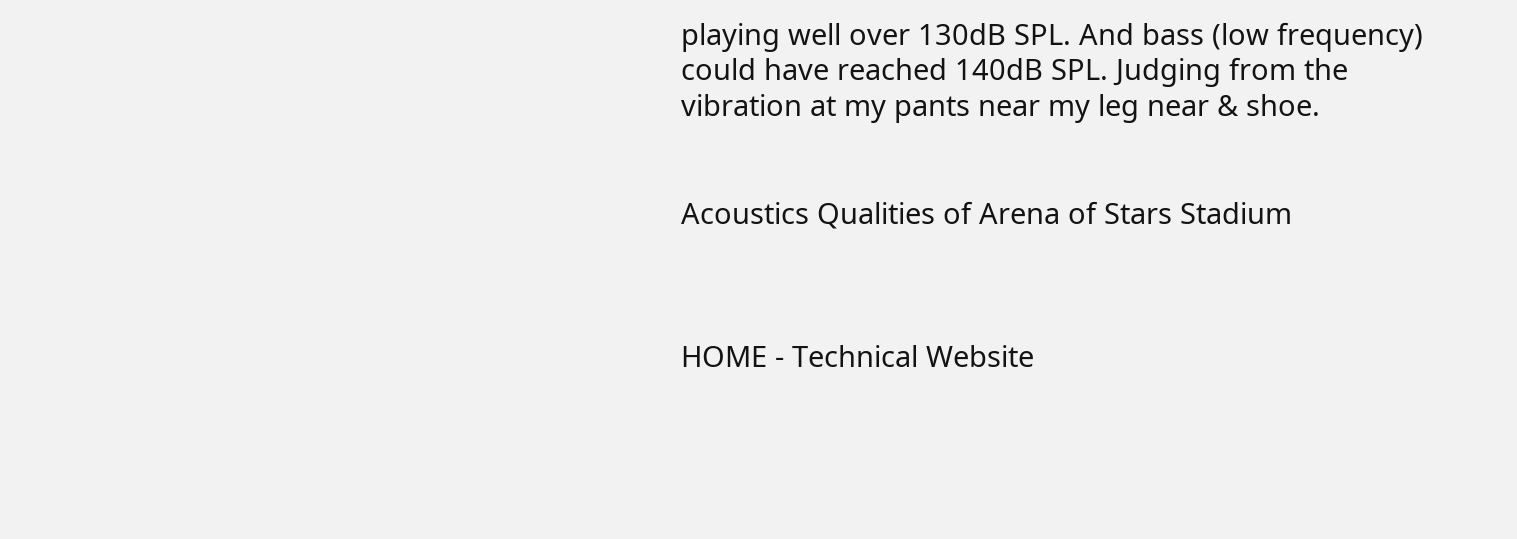playing well over 130dB SPL. And bass (low frequency) could have reached 140dB SPL. Judging from the vibration at my pants near my leg near & shoe.


Acoustics Qualities of Arena of Stars Stadium



HOME - Technical Website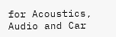for Acoustics, Audio and Car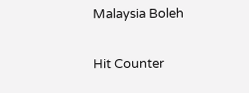Malaysia Boleh

Hit Counter